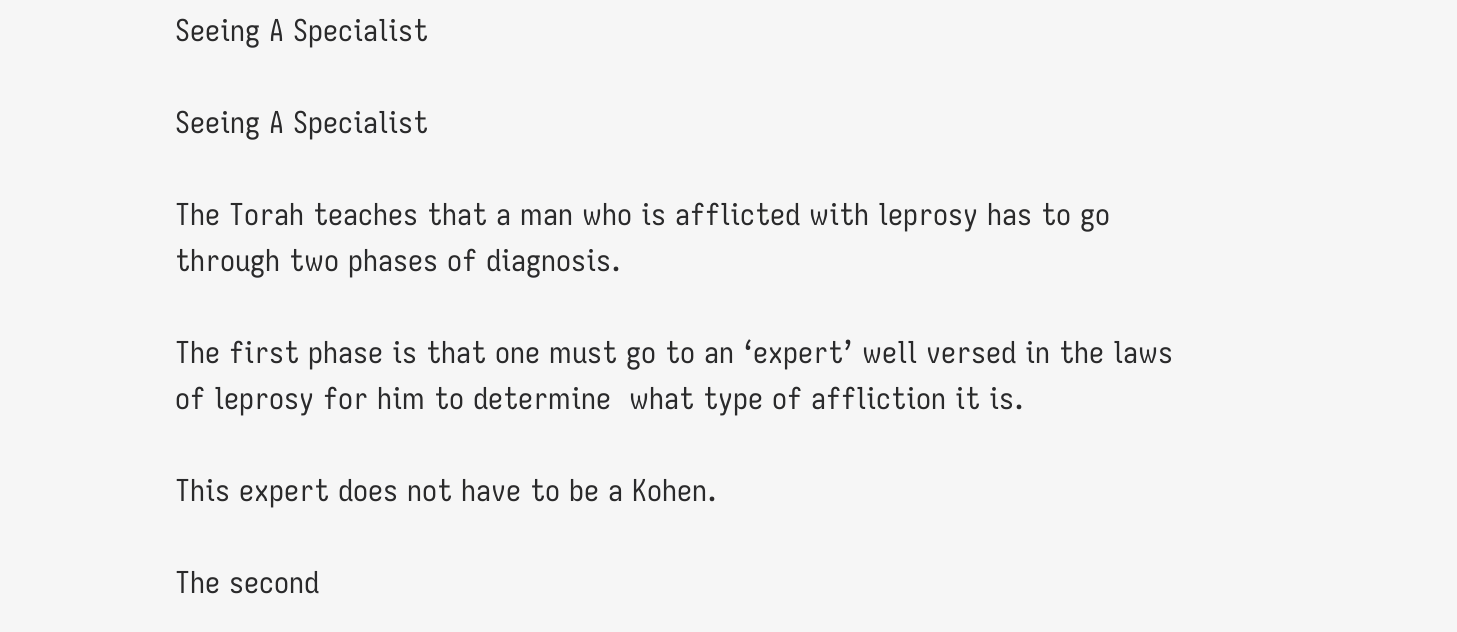Seeing A Specialist

Seeing A Specialist

The Torah teaches that a man who is afflicted with leprosy has to go through two phases of diagnosis.

The first phase is that one must go to an ‘expert’ well versed in the laws of leprosy for him to determine  what type of affliction it is.

This expert does not have to be a Kohen.

The second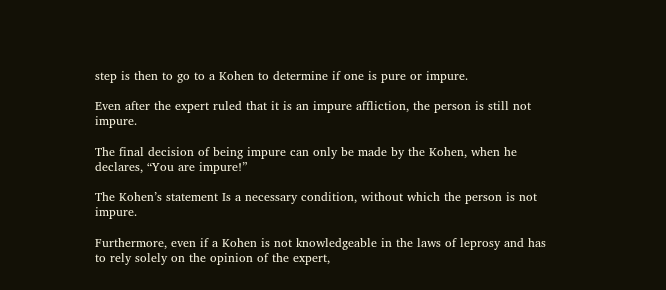step is then to go to a Kohen to determine if one is pure or impure.

Even after the expert ruled that it is an impure affliction, the person is still not impure.

The final decision of being impure can only be made by the Kohen, when he declares, “You are impure!”

The Kohen’s statement Is a necessary condition, without which the person is not impure.

Furthermore, even if a Kohen is not knowledgeable in the laws of leprosy and has to rely solely on the opinion of the expert,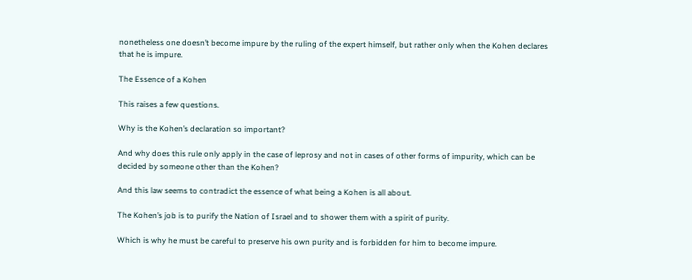nonetheless one doesn’t become impure by the ruling of the expert himself, but rather only when the Kohen declares that he is impure.

The Essence of a Kohen

This raises a few questions.

Why is the Kohen’s declaration so important?

And why does this rule only apply in the case of leprosy and not in cases of other forms of impurity, which can be decided by someone other than the Kohen?

And this law seems to contradict the essence of what being a Kohen is all about.

The Kohen’s job is to purify the Nation of Israel and to shower them with a spirit of purity.

Which is why he must be careful to preserve his own purity and is forbidden for him to become impure.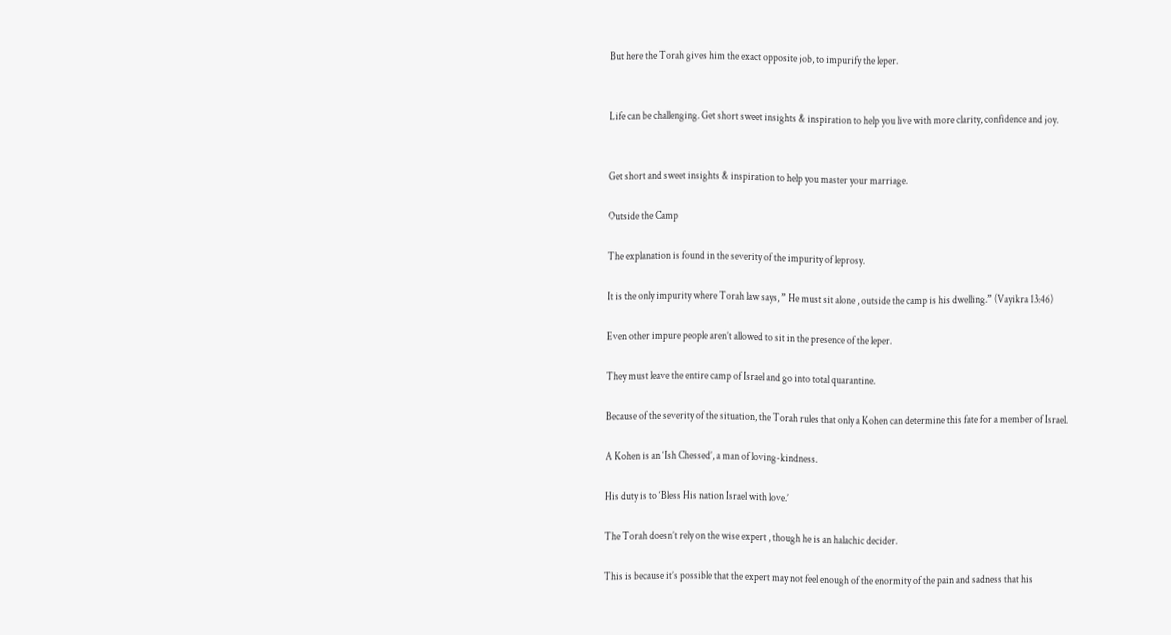But here the Torah gives him the exact opposite job, to impurify the leper.


Life can be challenging. Get short sweet insights & inspiration to help you live with more clarity, confidence and joy.


Get short and sweet insights & inspiration to help you master your marriage.

Outside the Camp

The explanation is found in the severity of the impurity of leprosy.

It is the only impurity where Torah law says, ” He must sit alone , outside the camp is his dwelling.” (Vayikra 13:46)

Even other impure people aren’t allowed to sit in the presence of the leper.

They must leave the entire camp of Israel and go into total quarantine.

Because of the severity of the situation, the Torah rules that only a Kohen can determine this fate for a member of Israel.

A Kohen is an ‘Ish Chessed’, a man of loving-kindness.

His duty is to ‘Bless His nation Israel with love.’

The Torah doesn’t rely on the wise expert , though he is an halachic decider.

This is because it’s possible that the expert may not feel enough of the enormity of the pain and sadness that his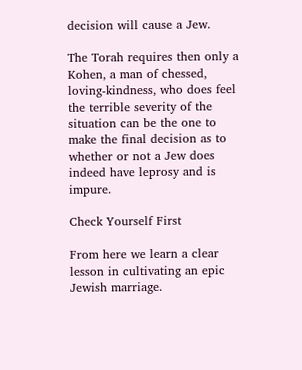decision will cause a Jew.

The Torah requires then only a Kohen, a man of chessed, loving-kindness, who does feel the terrible severity of the situation can be the one to make the final decision as to whether or not a Jew does indeed have leprosy and is impure.

Check Yourself First

From here we learn a clear lesson in cultivating an epic Jewish marriage.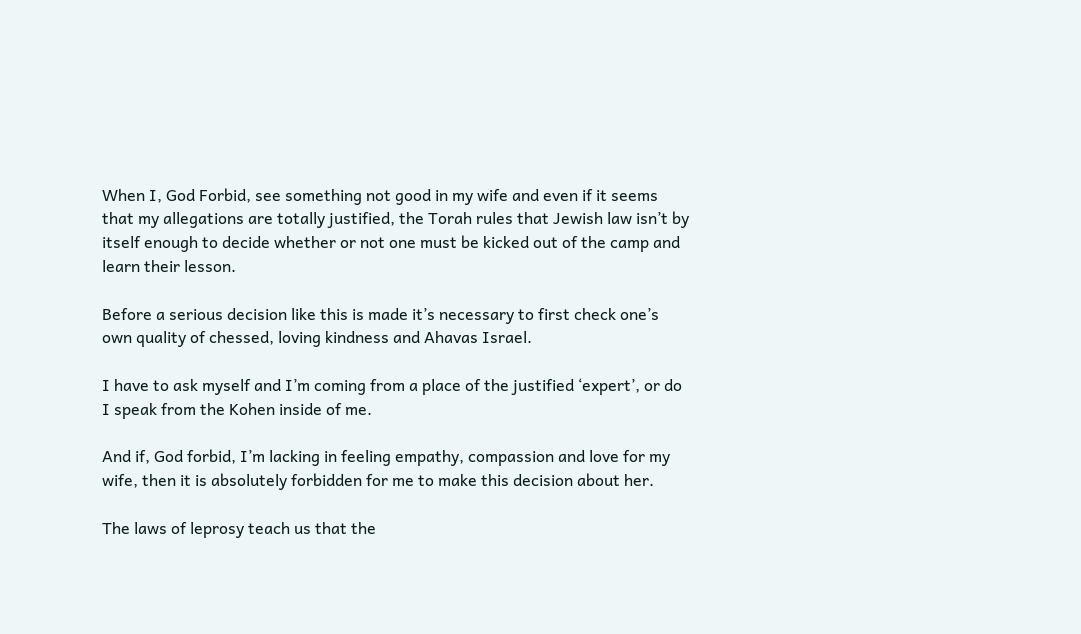When I, God Forbid, see something not good in my wife and even if it seems that my allegations are totally justified, the Torah rules that Jewish law isn’t by itself enough to decide whether or not one must be kicked out of the camp and learn their lesson.

Before a serious decision like this is made it’s necessary to first check one’s own quality of chessed, loving kindness and Ahavas Israel.

I have to ask myself and I’m coming from a place of the justified ‘expert’, or do I speak from the Kohen inside of me.

And if, God forbid, I’m lacking in feeling empathy, compassion and love for my wife, then it is absolutely forbidden for me to make this decision about her.

The laws of leprosy teach us that the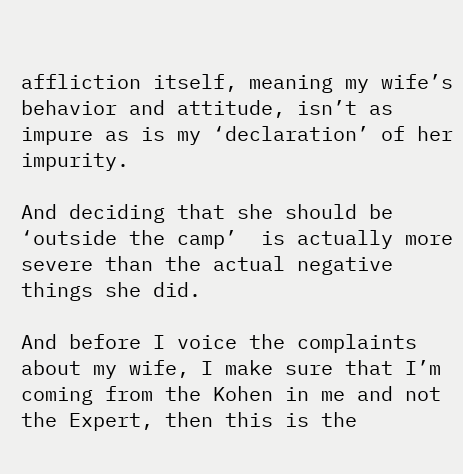affliction itself, meaning my wife’s behavior and attitude, isn’t as impure as is my ‘declaration’ of her impurity.

And deciding that she should be ‘outside the camp’  is actually more severe than the actual negative things she did.

And before I voice the complaints about my wife, I make sure that I’m coming from the Kohen in me and not the Expert, then this is the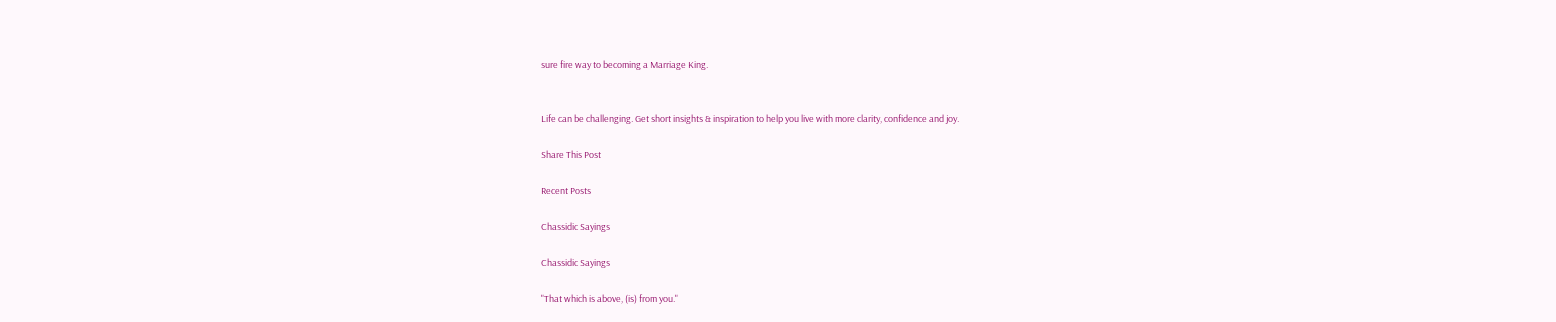sure fire way to becoming a Marriage King.


Life can be challenging. Get short insights & inspiration to help you live with more clarity, confidence and joy.

Share This Post

Recent Posts

Chassidic Sayings

Chassidic Sayings

"That which is above, (is) from you."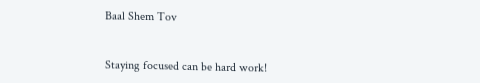Baal Shem Tov


Staying focused can be hard work!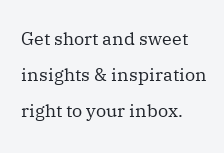Get short and sweet insights & inspiration right to your inbox.